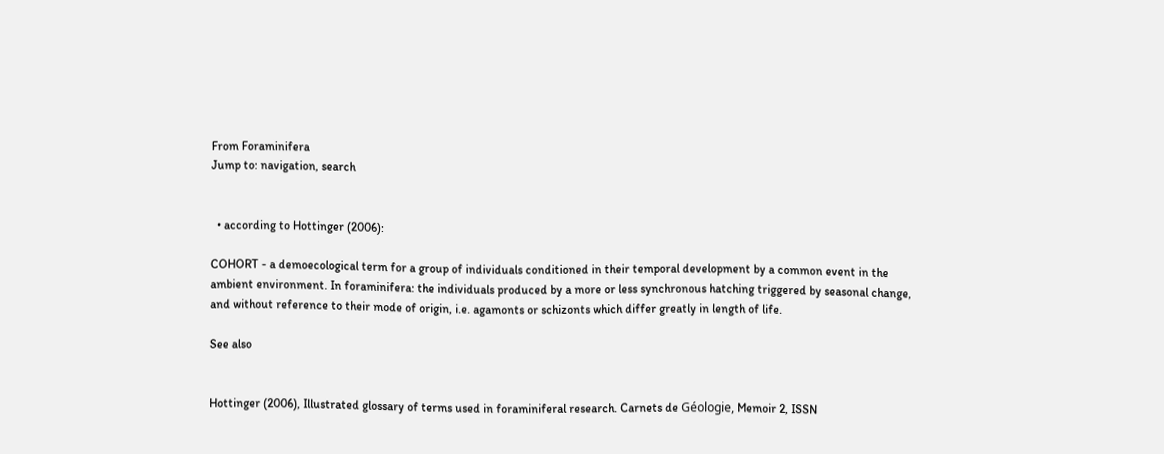From Foraminifera
Jump to: navigation, search


  • according to Hottinger (2006):

COHORT - a demoecological term for a group of individuals conditioned in their temporal development by a common event in the ambient environment. In foraminifera: the individuals produced by a more or less synchronous hatching triggered by seasonal change, and without reference to their mode of origin, i.e. agamonts or schizonts which differ greatly in length of life.

See also


Hottinger (2006), Illustrated glossary of terms used in foraminiferal research. Carnets de Géologie, Memoir 2, ISSN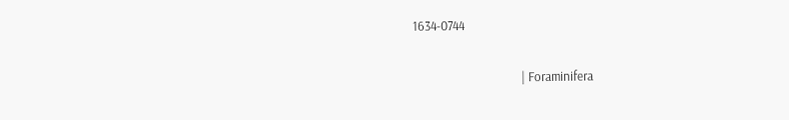1634-0744

                                    | Foraminifera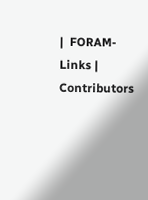|  FORAM-Links | Contributors